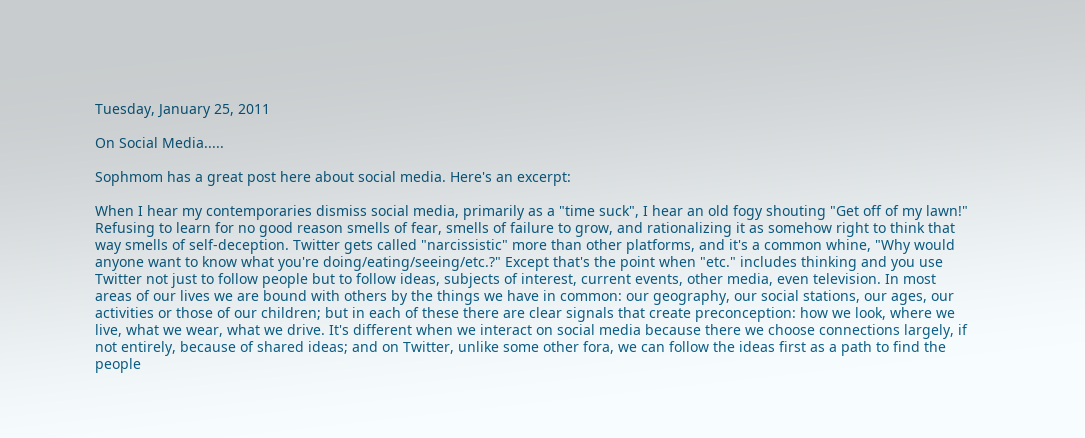Tuesday, January 25, 2011

On Social Media.....

Sophmom has a great post here about social media. Here's an excerpt:

When I hear my contemporaries dismiss social media, primarily as a "time suck", I hear an old fogy shouting "Get off of my lawn!" Refusing to learn for no good reason smells of fear, smells of failure to grow, and rationalizing it as somehow right to think that way smells of self-deception. Twitter gets called "narcissistic" more than other platforms, and it's a common whine, "Why would anyone want to know what you're doing/eating/seeing/etc.?" Except that's the point when "etc." includes thinking and you use Twitter not just to follow people but to follow ideas, subjects of interest, current events, other media, even television. In most areas of our lives we are bound with others by the things we have in common: our geography, our social stations, our ages, our activities or those of our children; but in each of these there are clear signals that create preconception: how we look, where we live, what we wear, what we drive. It's different when we interact on social media because there we choose connections largely, if not entirely, because of shared ideas; and on Twitter, unlike some other fora, we can follow the ideas first as a path to find the people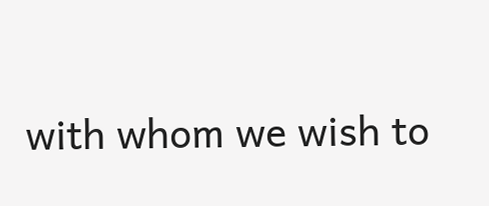with whom we wish to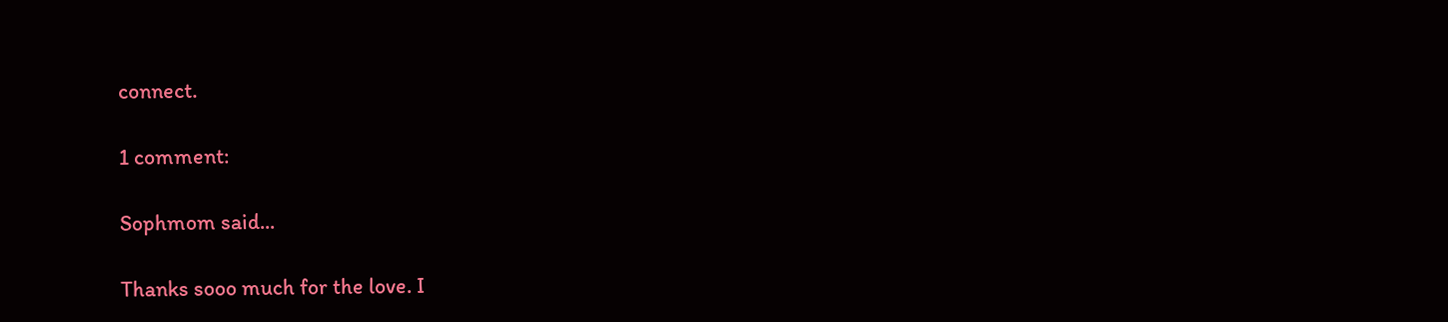connect.

1 comment:

Sophmom said...

Thanks sooo much for the love. I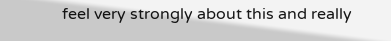feel very strongly about this and really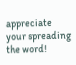appreciate your spreading the word!